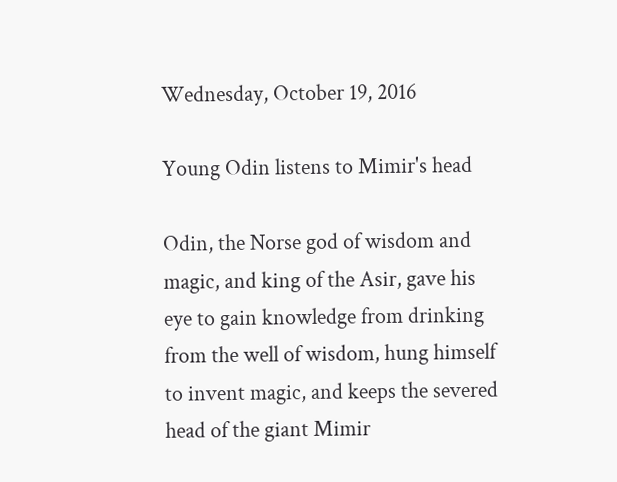Wednesday, October 19, 2016

Young Odin listens to Mimir's head

Odin, the Norse god of wisdom and magic, and king of the Asir, gave his eye to gain knowledge from drinking from the well of wisdom, hung himself to invent magic, and keeps the severed head of the giant Mimir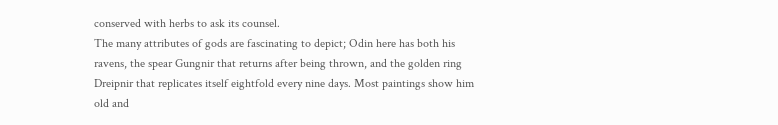conserved with herbs to ask its counsel.
The many attributes of gods are fascinating to depict; Odin here has both his ravens, the spear Gungnir that returns after being thrown, and the golden ring Dreipnir that replicates itself eightfold every nine days. Most paintings show him old and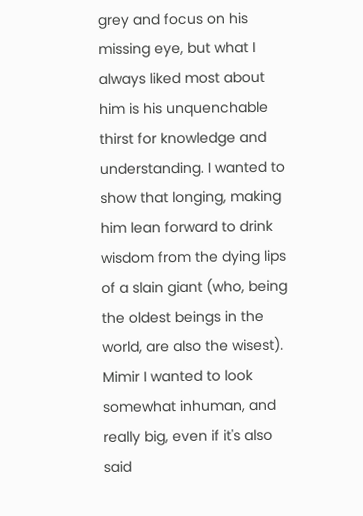grey and focus on his missing eye, but what I always liked most about him is his unquenchable thirst for knowledge and understanding. I wanted to show that longing, making him lean forward to drink wisdom from the dying lips of a slain giant (who, being the oldest beings in the world, are also the wisest). Mimir I wanted to look somewhat inhuman, and really big, even if it's also said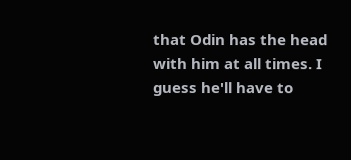that Odin has the head with him at all times. I guess he'll have to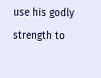use his godly strength to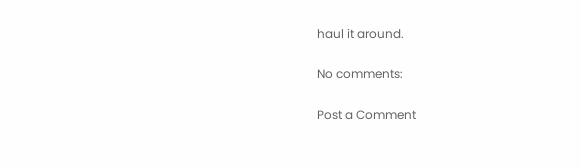haul it around.

No comments:

Post a Comment